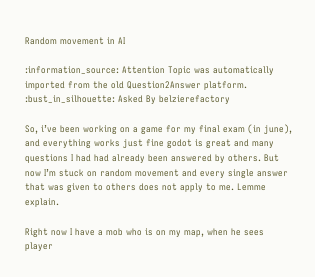Random movement in AI

:information_source: Attention Topic was automatically imported from the old Question2Answer platform.
:bust_in_silhouette: Asked By belzierefactory

So, i’ve been working on a game for my final exam (in june), and everything works just fine godot is great and many questions I had had already been answered by others. But now I’m stuck on random movement and every single answer that was given to others does not apply to me. Lemme explain.

Right now I have a mob who is on my map, when he sees player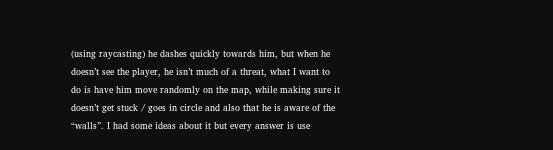(using raycasting) he dashes quickly towards him, but when he doesn’t see the player, he isn’t much of a threat, what I want to do is have him move randomly on the map, while making sure it doesn’t get stuck / goes in circle and also that he is aware of the “walls”. I had some ideas about it but every answer is use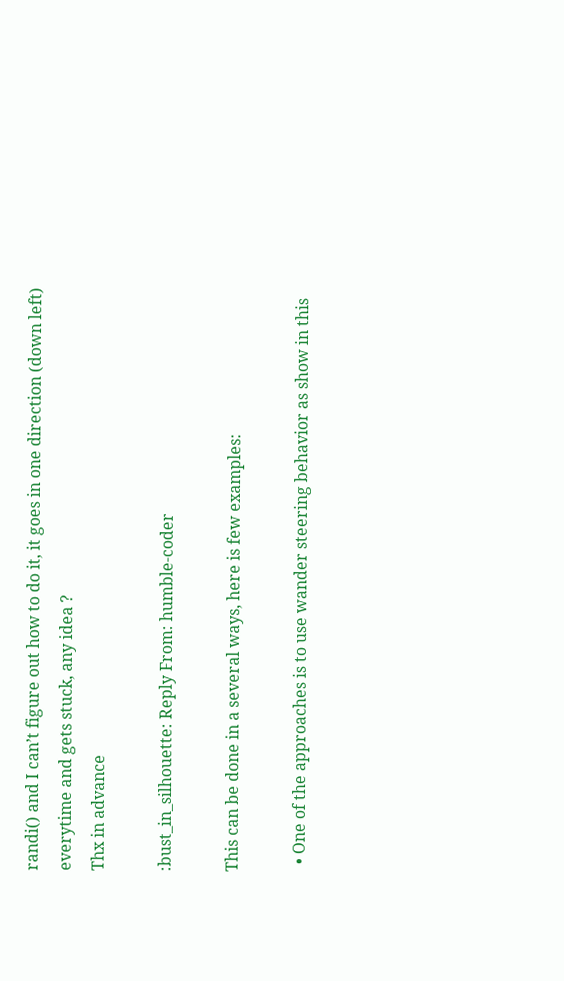randi() and I can’t figure out how to do it, it goes in one direction (down left) everytime and gets stuck, any idea ?
Thx in advance

:bust_in_silhouette: Reply From: humble-coder

This can be done in a several ways, here is few examples:

  • One of the approaches is to use wander steering behavior as show in this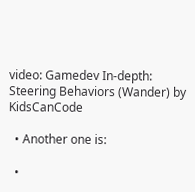video: Gamedev In-depth: Steering Behaviors (Wander) by KidsCanCode

  • Another one is:

  •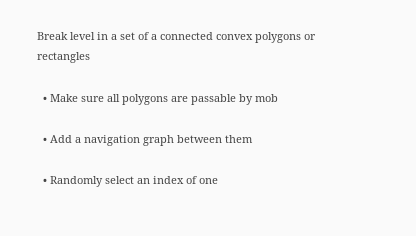Break level in a set of a connected convex polygons or rectangles

  • Make sure all polygons are passable by mob

  • Add a navigation graph between them

  • Randomly select an index of one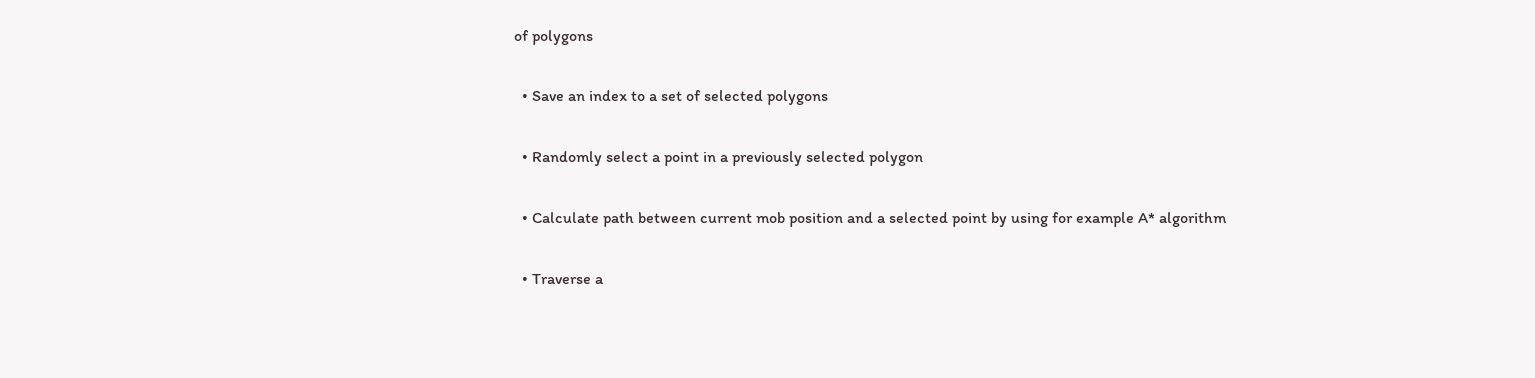of polygons

  • Save an index to a set of selected polygons

  • Randomly select a point in a previously selected polygon

  • Calculate path between current mob position and a selected point by using for example A* algorithm

  • Traverse a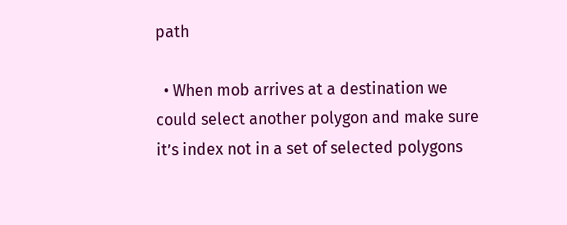path

  • When mob arrives at a destination we could select another polygon and make sure it’s index not in a set of selected polygons